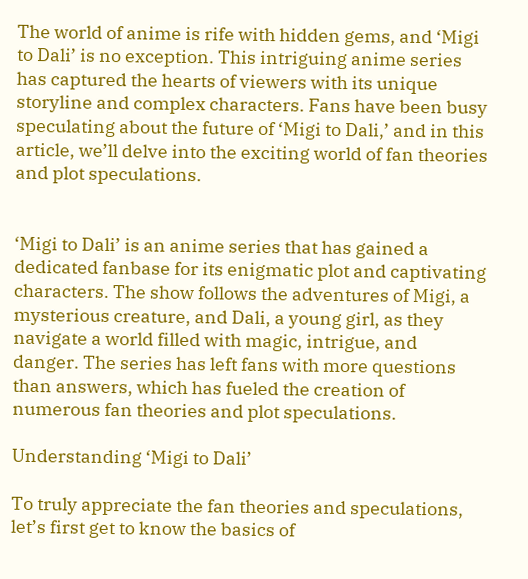The world of anime is rife with hidden gems, and ‘Migi to Dali’ is no exception. This intriguing anime series has captured the hearts of viewers with its unique storyline and complex characters. Fans have been busy speculating about the future of ‘Migi to Dali,’ and in this article, we’ll delve into the exciting world of fan theories and plot speculations.


‘Migi to Dali’ is an anime series that has gained a dedicated fanbase for its enigmatic plot and captivating characters. The show follows the adventures of Migi, a mysterious creature, and Dali, a young girl, as they navigate a world filled with magic, intrigue, and danger. The series has left fans with more questions than answers, which has fueled the creation of numerous fan theories and plot speculations.

Understanding ‘Migi to Dali’

To truly appreciate the fan theories and speculations, let’s first get to know the basics of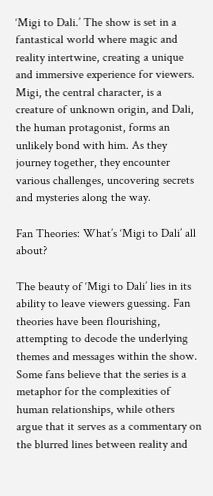‘Migi to Dali.’ The show is set in a fantastical world where magic and reality intertwine, creating a unique and immersive experience for viewers. Migi, the central character, is a creature of unknown origin, and Dali, the human protagonist, forms an unlikely bond with him. As they journey together, they encounter various challenges, uncovering secrets and mysteries along the way.

Fan Theories: What’s ‘Migi to Dali’ all about?

The beauty of ‘Migi to Dali’ lies in its ability to leave viewers guessing. Fan theories have been flourishing, attempting to decode the underlying themes and messages within the show. Some fans believe that the series is a metaphor for the complexities of human relationships, while others argue that it serves as a commentary on the blurred lines between reality and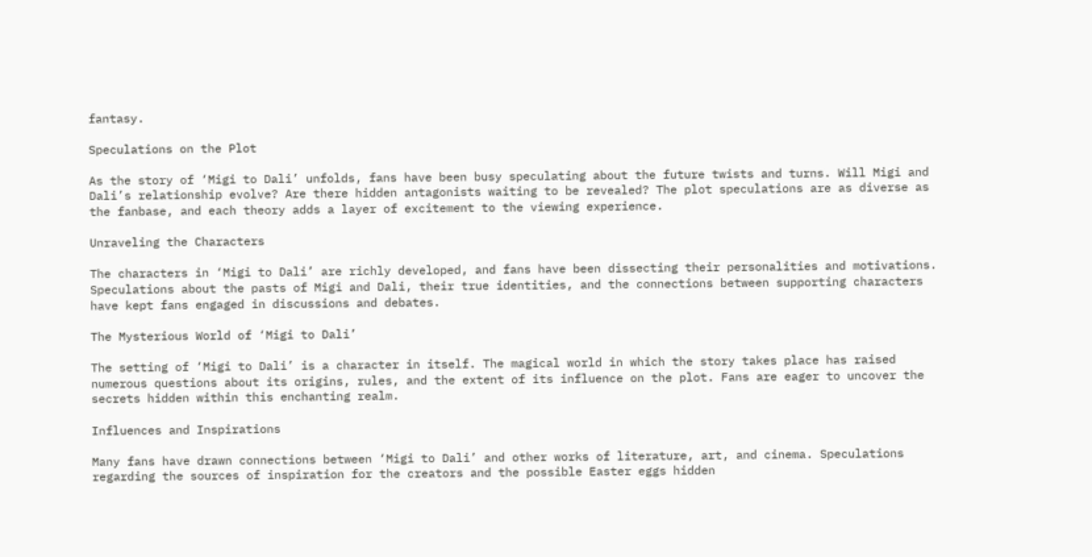fantasy.

Speculations on the Plot

As the story of ‘Migi to Dali’ unfolds, fans have been busy speculating about the future twists and turns. Will Migi and Dali’s relationship evolve? Are there hidden antagonists waiting to be revealed? The plot speculations are as diverse as the fanbase, and each theory adds a layer of excitement to the viewing experience.

Unraveling the Characters

The characters in ‘Migi to Dali’ are richly developed, and fans have been dissecting their personalities and motivations. Speculations about the pasts of Migi and Dali, their true identities, and the connections between supporting characters have kept fans engaged in discussions and debates.

The Mysterious World of ‘Migi to Dali’

The setting of ‘Migi to Dali’ is a character in itself. The magical world in which the story takes place has raised numerous questions about its origins, rules, and the extent of its influence on the plot. Fans are eager to uncover the secrets hidden within this enchanting realm.

Influences and Inspirations

Many fans have drawn connections between ‘Migi to Dali’ and other works of literature, art, and cinema. Speculations regarding the sources of inspiration for the creators and the possible Easter eggs hidden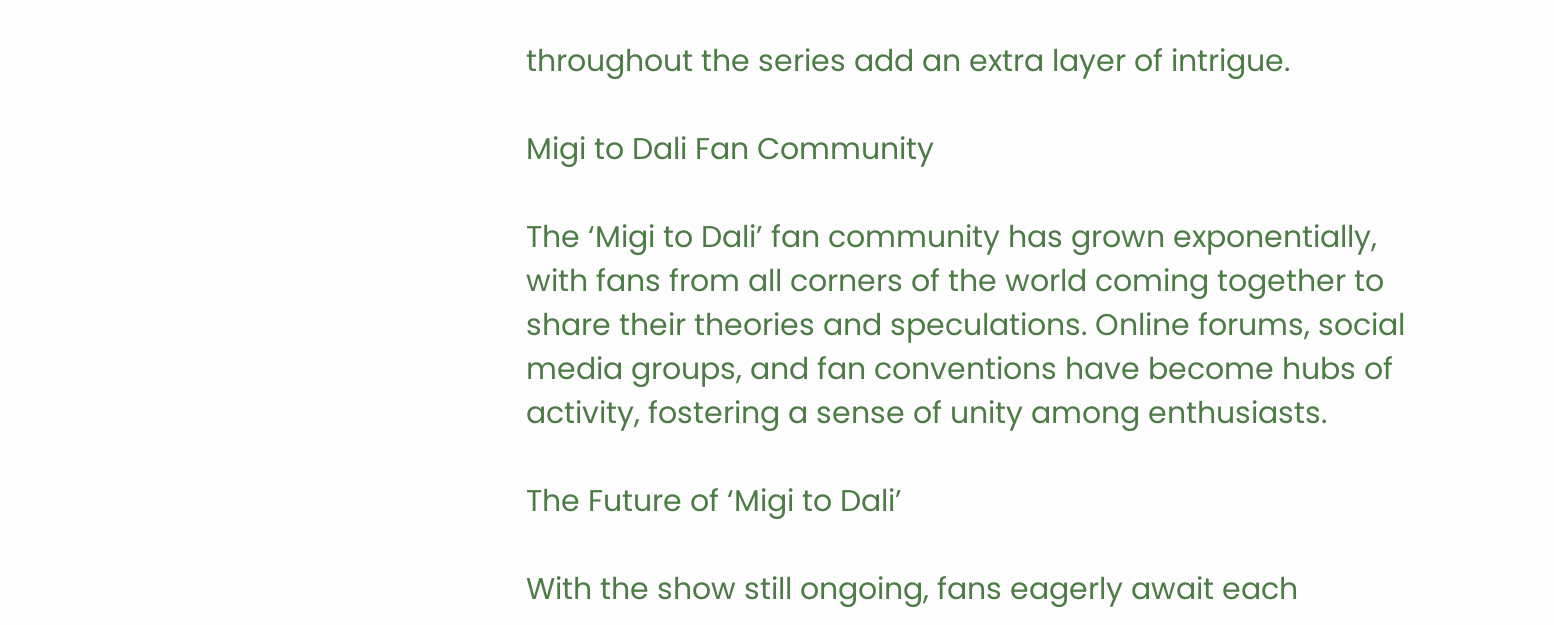throughout the series add an extra layer of intrigue.

Migi to Dali Fan Community

The ‘Migi to Dali’ fan community has grown exponentially, with fans from all corners of the world coming together to share their theories and speculations. Online forums, social media groups, and fan conventions have become hubs of activity, fostering a sense of unity among enthusiasts.

The Future of ‘Migi to Dali’

With the show still ongoing, fans eagerly await each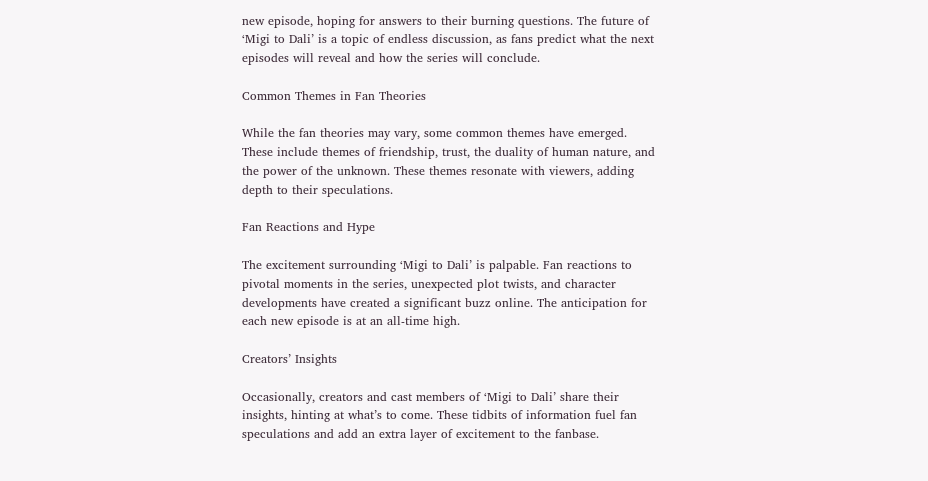new episode, hoping for answers to their burning questions. The future of ‘Migi to Dali’ is a topic of endless discussion, as fans predict what the next episodes will reveal and how the series will conclude.

Common Themes in Fan Theories

While the fan theories may vary, some common themes have emerged. These include themes of friendship, trust, the duality of human nature, and the power of the unknown. These themes resonate with viewers, adding depth to their speculations.

Fan Reactions and Hype

The excitement surrounding ‘Migi to Dali’ is palpable. Fan reactions to pivotal moments in the series, unexpected plot twists, and character developments have created a significant buzz online. The anticipation for each new episode is at an all-time high.

Creators’ Insights

Occasionally, creators and cast members of ‘Migi to Dali’ share their insights, hinting at what’s to come. These tidbits of information fuel fan speculations and add an extra layer of excitement to the fanbase.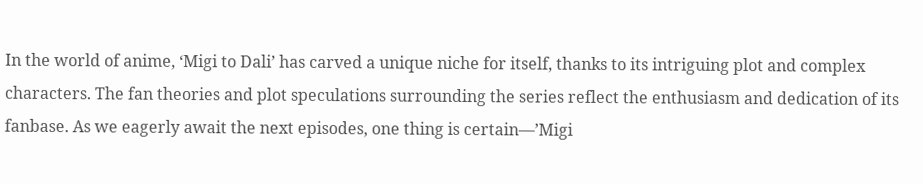In the world of anime, ‘Migi to Dali’ has carved a unique niche for itself, thanks to its intriguing plot and complex characters. The fan theories and plot speculations surrounding the series reflect the enthusiasm and dedication of its fanbase. As we eagerly await the next episodes, one thing is certain—’Migi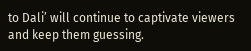to Dali’ will continue to captivate viewers and keep them guessing.